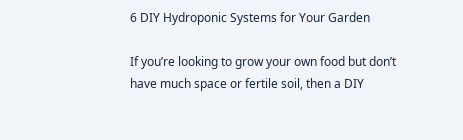6 DIY Hydroponic Systems for Your Garden

If you’re looking to grow your own food but don’t have much space or fertile soil, then a DIY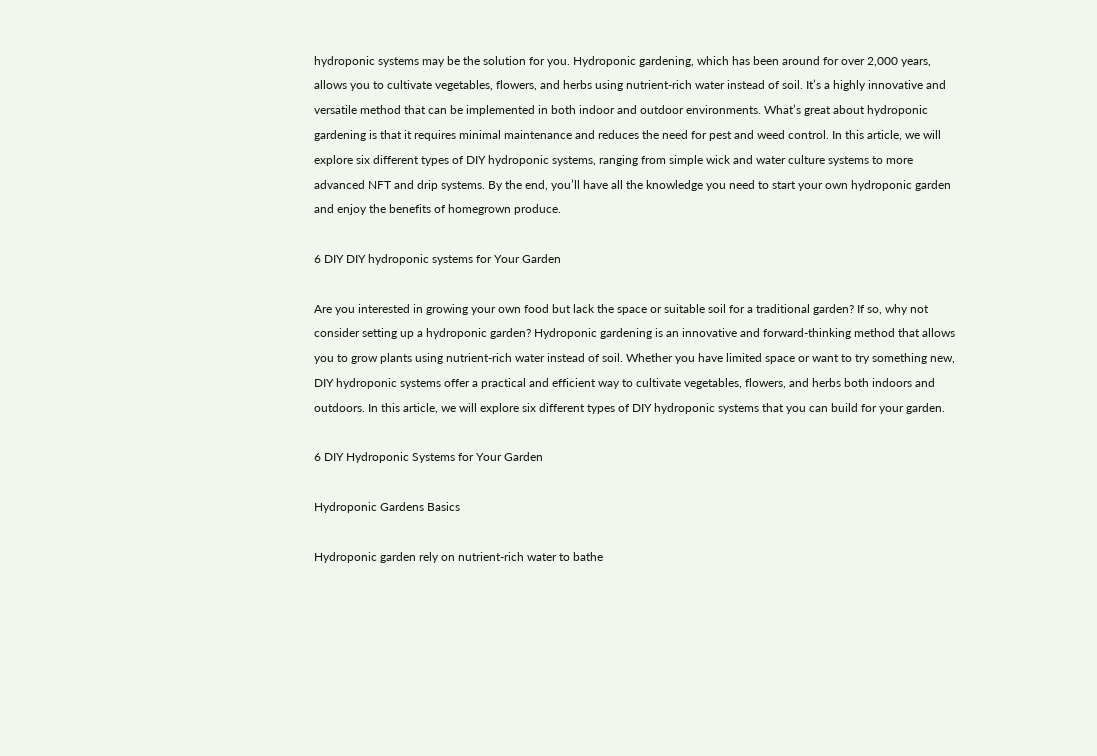hydroponic systems may be the solution for you. Hydroponic gardening, which has been around for over 2,000 years, allows you to cultivate vegetables, flowers, and herbs using nutrient-rich water instead of soil. It’s a highly innovative and versatile method that can be implemented in both indoor and outdoor environments. What’s great about hydroponic gardening is that it requires minimal maintenance and reduces the need for pest and weed control. In this article, we will explore six different types of DIY hydroponic systems, ranging from simple wick and water culture systems to more advanced NFT and drip systems. By the end, you’ll have all the knowledge you need to start your own hydroponic garden and enjoy the benefits of homegrown produce.

6 DIY DIY hydroponic systems for Your Garden

Are you interested in growing your own food but lack the space or suitable soil for a traditional garden? If so, why not consider setting up a hydroponic garden? Hydroponic gardening is an innovative and forward-thinking method that allows you to grow plants using nutrient-rich water instead of soil. Whether you have limited space or want to try something new, DIY hydroponic systems offer a practical and efficient way to cultivate vegetables, flowers, and herbs both indoors and outdoors. In this article, we will explore six different types of DIY hydroponic systems that you can build for your garden.

6 DIY Hydroponic Systems for Your Garden

Hydroponic Gardens Basics

Hydroponic garden rely on nutrient-rich water to bathe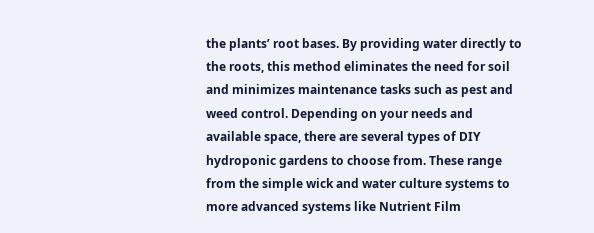the plants’ root bases. By providing water directly to the roots, this method eliminates the need for soil and minimizes maintenance tasks such as pest and weed control. Depending on your needs and available space, there are several types of DIY hydroponic gardens to choose from. These range from the simple wick and water culture systems to more advanced systems like Nutrient Film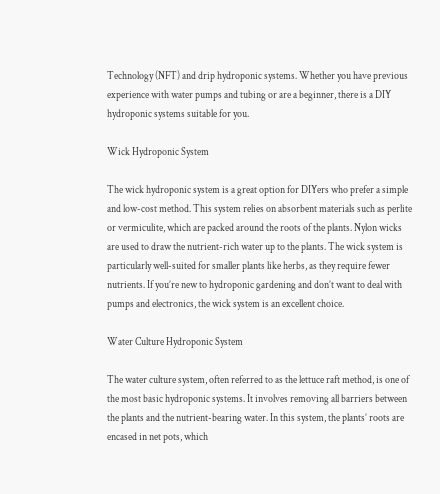Technology (NFT) and drip hydroponic systems. Whether you have previous experience with water pumps and tubing or are a beginner, there is a DIY hydroponic systems suitable for you.

Wick Hydroponic System

The wick hydroponic system is a great option for DIYers who prefer a simple and low-cost method. This system relies on absorbent materials such as perlite or vermiculite, which are packed around the roots of the plants. Nylon wicks are used to draw the nutrient-rich water up to the plants. The wick system is particularly well-suited for smaller plants like herbs, as they require fewer nutrients. If you’re new to hydroponic gardening and don’t want to deal with pumps and electronics, the wick system is an excellent choice.

Water Culture Hydroponic System

The water culture system, often referred to as the lettuce raft method, is one of the most basic hydroponic systems. It involves removing all barriers between the plants and the nutrient-bearing water. In this system, the plants’ roots are encased in net pots, which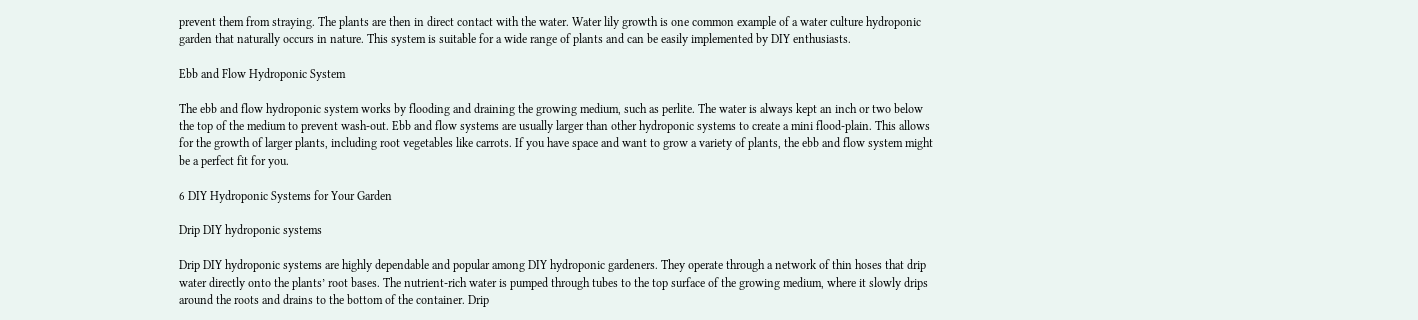prevent them from straying. The plants are then in direct contact with the water. Water lily growth is one common example of a water culture hydroponic garden that naturally occurs in nature. This system is suitable for a wide range of plants and can be easily implemented by DIY enthusiasts.

Ebb and Flow Hydroponic System

The ebb and flow hydroponic system works by flooding and draining the growing medium, such as perlite. The water is always kept an inch or two below the top of the medium to prevent wash-out. Ebb and flow systems are usually larger than other hydroponic systems to create a mini flood-plain. This allows for the growth of larger plants, including root vegetables like carrots. If you have space and want to grow a variety of plants, the ebb and flow system might be a perfect fit for you.

6 DIY Hydroponic Systems for Your Garden

Drip DIY hydroponic systems

Drip DIY hydroponic systems are highly dependable and popular among DIY hydroponic gardeners. They operate through a network of thin hoses that drip water directly onto the plants’ root bases. The nutrient-rich water is pumped through tubes to the top surface of the growing medium, where it slowly drips around the roots and drains to the bottom of the container. Drip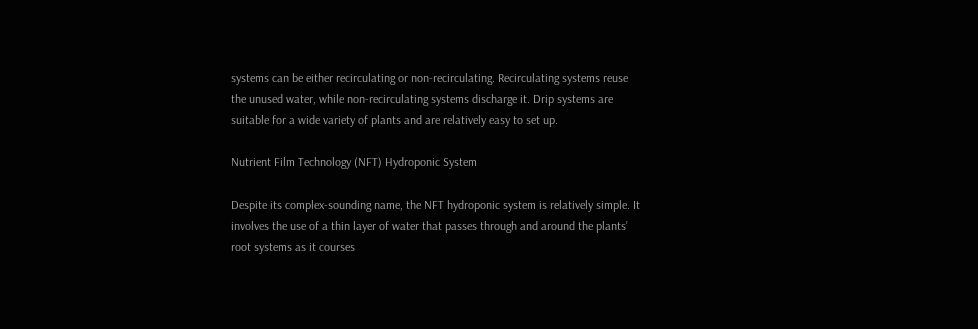systems can be either recirculating or non-recirculating. Recirculating systems reuse the unused water, while non-recirculating systems discharge it. Drip systems are suitable for a wide variety of plants and are relatively easy to set up.

Nutrient Film Technology (NFT) Hydroponic System

Despite its complex-sounding name, the NFT hydroponic system is relatively simple. It involves the use of a thin layer of water that passes through and around the plants’ root systems as it courses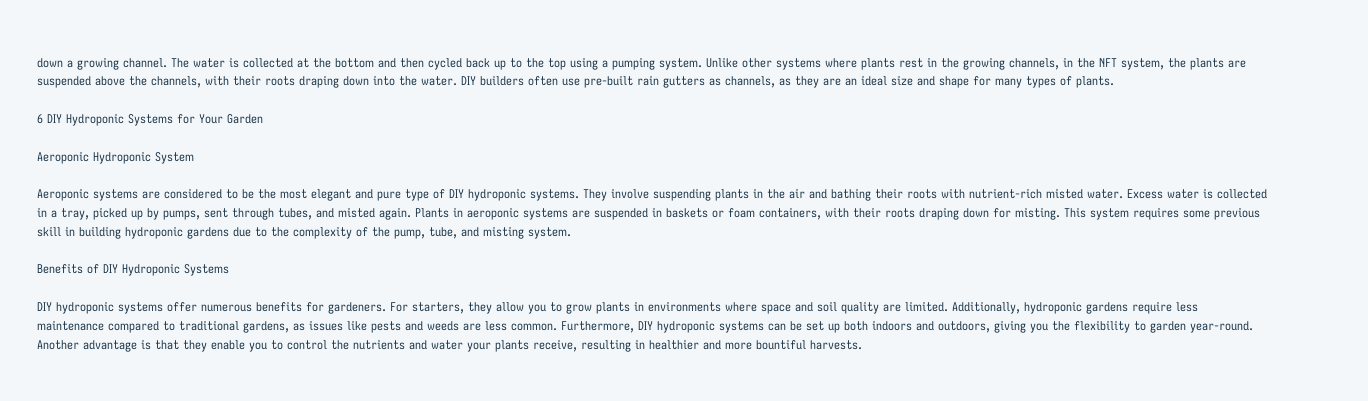down a growing channel. The water is collected at the bottom and then cycled back up to the top using a pumping system. Unlike other systems where plants rest in the growing channels, in the NFT system, the plants are suspended above the channels, with their roots draping down into the water. DIY builders often use pre-built rain gutters as channels, as they are an ideal size and shape for many types of plants.

6 DIY Hydroponic Systems for Your Garden

Aeroponic Hydroponic System

Aeroponic systems are considered to be the most elegant and pure type of DIY hydroponic systems. They involve suspending plants in the air and bathing their roots with nutrient-rich misted water. Excess water is collected in a tray, picked up by pumps, sent through tubes, and misted again. Plants in aeroponic systems are suspended in baskets or foam containers, with their roots draping down for misting. This system requires some previous skill in building hydroponic gardens due to the complexity of the pump, tube, and misting system.

Benefits of DIY Hydroponic Systems

DIY hydroponic systems offer numerous benefits for gardeners. For starters, they allow you to grow plants in environments where space and soil quality are limited. Additionally, hydroponic gardens require less maintenance compared to traditional gardens, as issues like pests and weeds are less common. Furthermore, DIY hydroponic systems can be set up both indoors and outdoors, giving you the flexibility to garden year-round. Another advantage is that they enable you to control the nutrients and water your plants receive, resulting in healthier and more bountiful harvests.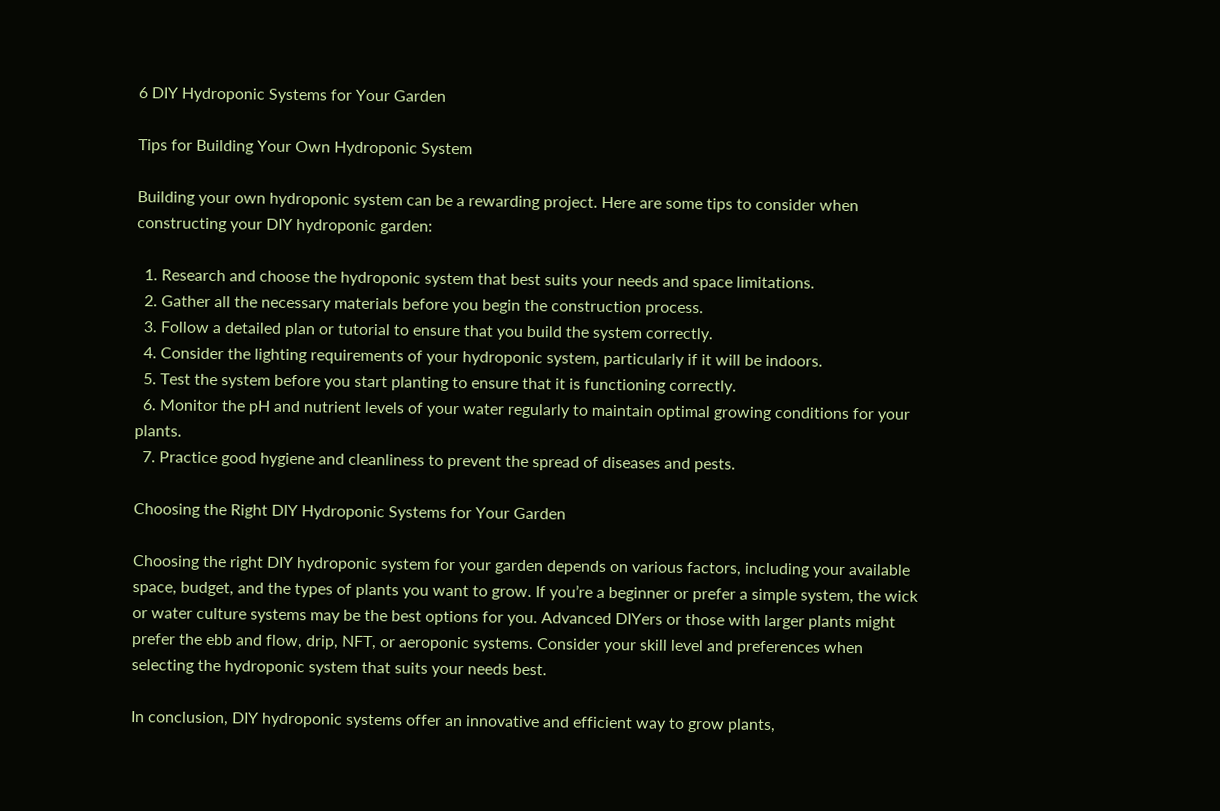6 DIY Hydroponic Systems for Your Garden

Tips for Building Your Own Hydroponic System

Building your own hydroponic system can be a rewarding project. Here are some tips to consider when constructing your DIY hydroponic garden:

  1. Research and choose the hydroponic system that best suits your needs and space limitations.
  2. Gather all the necessary materials before you begin the construction process.
  3. Follow a detailed plan or tutorial to ensure that you build the system correctly.
  4. Consider the lighting requirements of your hydroponic system, particularly if it will be indoors.
  5. Test the system before you start planting to ensure that it is functioning correctly.
  6. Monitor the pH and nutrient levels of your water regularly to maintain optimal growing conditions for your plants.
  7. Practice good hygiene and cleanliness to prevent the spread of diseases and pests.

Choosing the Right DIY Hydroponic Systems for Your Garden

Choosing the right DIY hydroponic system for your garden depends on various factors, including your available space, budget, and the types of plants you want to grow. If you’re a beginner or prefer a simple system, the wick or water culture systems may be the best options for you. Advanced DIYers or those with larger plants might prefer the ebb and flow, drip, NFT, or aeroponic systems. Consider your skill level and preferences when selecting the hydroponic system that suits your needs best.

In conclusion, DIY hydroponic systems offer an innovative and efficient way to grow plants,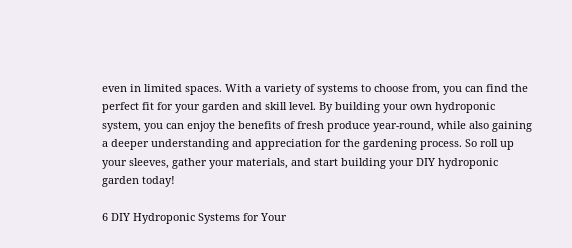even in limited spaces. With a variety of systems to choose from, you can find the perfect fit for your garden and skill level. By building your own hydroponic system, you can enjoy the benefits of fresh produce year-round, while also gaining a deeper understanding and appreciation for the gardening process. So roll up your sleeves, gather your materials, and start building your DIY hydroponic garden today!

6 DIY Hydroponic Systems for Your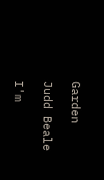Garden

Judd Beale

I'm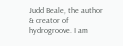Judd Beale, the author & creator of hydrogroove. I am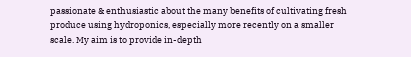passionate & enthusiastic about the many benefits of cultivating fresh produce using hydroponics, especially more recently on a smaller scale. My aim is to provide in-depth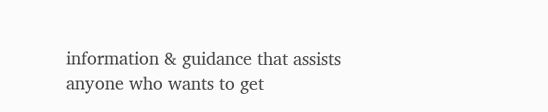information & guidance that assists anyone who wants to get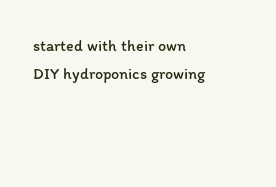started with their own DIY hydroponics growing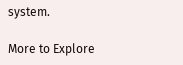system.

More to Explore